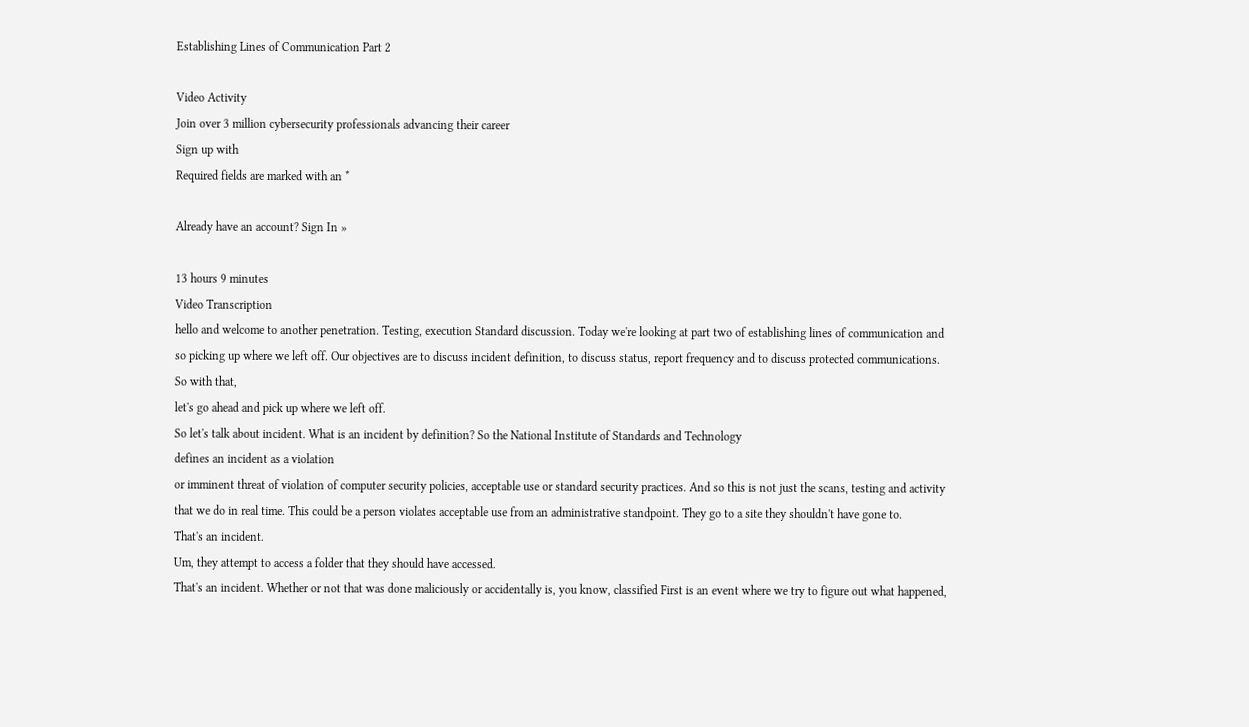Establishing Lines of Communication Part 2

Video Activity
Join over 3 million cybersecurity professionals advancing their career
Sign up with
Required fields are marked with an *

Already have an account? Sign In »

13 hours 9 minutes
Video Transcription
hello and welcome to another penetration. Testing, execution Standard discussion. Today we're looking at part two of establishing lines of communication and so picking up where we left off. Our objectives are to discuss incident definition, to discuss status, report frequency and to discuss protected communications.
So with that,
let's go ahead and pick up where we left off.
So let's talk about incident. What is an incident by definition? So the National Institute of Standards and Technology
defines an incident as a violation
or imminent threat of violation of computer security policies, acceptable use or standard security practices. And so this is not just the scans, testing and activity that we do in real time. This could be a person violates acceptable use from an administrative standpoint. They go to a site they shouldn't have gone to.
That's an incident.
Um, they attempt to access a folder that they should have accessed.
That's an incident. Whether or not that was done maliciously or accidentally is, you know, classified First is an event where we try to figure out what happened,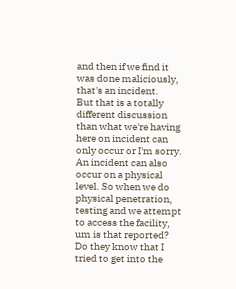and then if we find it was done maliciously, that's an incident.
But that is a totally different discussion than what we're having here on incident can only occur or I'm sorry. An incident can also occur on a physical level. So when we do physical penetration, testing and we attempt to access the facility, um is that reported?
Do they know that I tried to get into the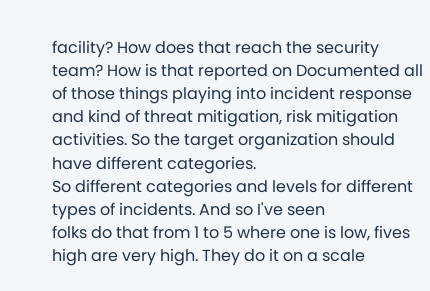facility? How does that reach the security team? How is that reported on Documented all of those things playing into incident response and kind of threat mitigation, risk mitigation activities. So the target organization should have different categories.
So different categories and levels for different types of incidents. And so I've seen
folks do that from 1 to 5 where one is low, fives high are very high. They do it on a scale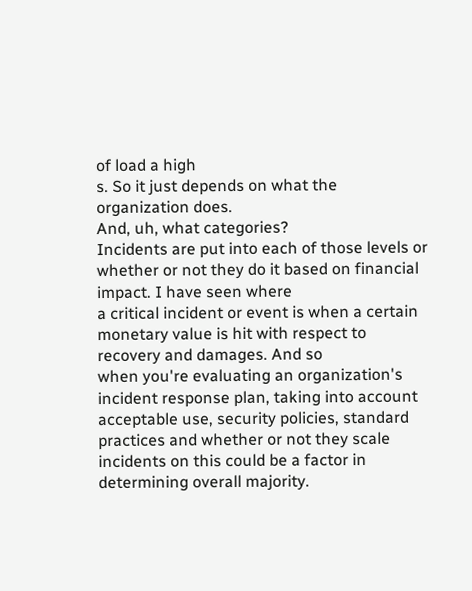of load a high
s. So it just depends on what the organization does.
And, uh, what categories?
Incidents are put into each of those levels or whether or not they do it based on financial impact. I have seen where
a critical incident or event is when a certain monetary value is hit with respect to recovery and damages. And so
when you're evaluating an organization's incident response plan, taking into account acceptable use, security policies, standard practices and whether or not they scale
incidents on this could be a factor in determining overall majority.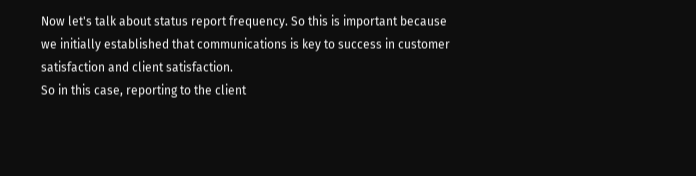Now let's talk about status report frequency. So this is important because
we initially established that communications is key to success in customer satisfaction and client satisfaction.
So in this case, reporting to the client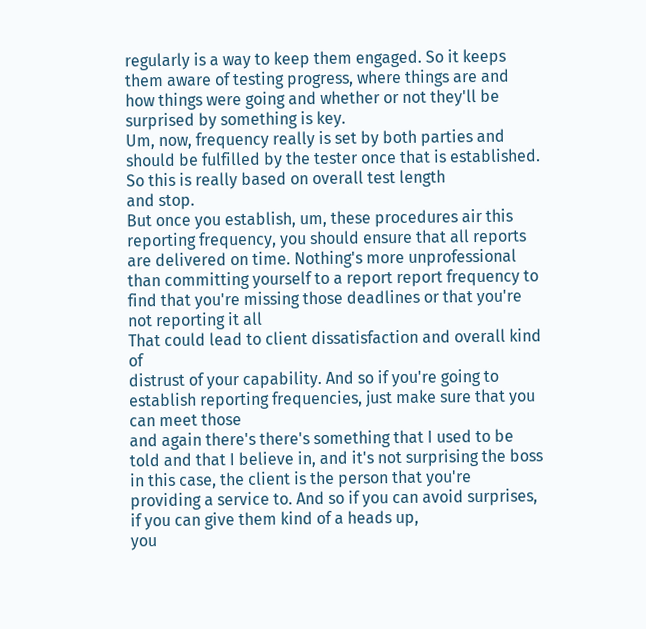regularly is a way to keep them engaged. So it keeps them aware of testing progress, where things are and how things were going and whether or not they'll be surprised by something is key.
Um, now, frequency really is set by both parties and should be fulfilled by the tester once that is established. So this is really based on overall test length
and stop.
But once you establish, um, these procedures air this reporting frequency, you should ensure that all reports are delivered on time. Nothing's more unprofessional than committing yourself to a report report frequency to find that you're missing those deadlines or that you're not reporting it all
That could lead to client dissatisfaction and overall kind of
distrust of your capability. And so if you're going to establish reporting frequencies, just make sure that you can meet those
and again there's there's something that I used to be told and that I believe in, and it's not surprising the boss in this case, the client is the person that you're providing a service to. And so if you can avoid surprises, if you can give them kind of a heads up,
you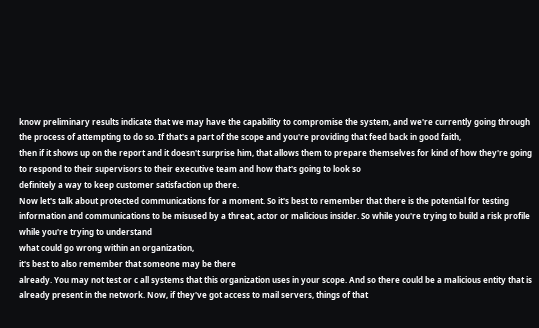know preliminary results indicate that we may have the capability to compromise the system, and we're currently going through
the process of attempting to do so. If that's a part of the scope and you're providing that feed back in good faith,
then if it shows up on the report and it doesn't surprise him, that allows them to prepare themselves for kind of how they're going to respond to their supervisors to their executive team and how that's going to look so
definitely a way to keep customer satisfaction up there.
Now let's talk about protected communications for a moment. So it's best to remember that there is the potential for testing information and communications to be misused by a threat, actor or malicious insider. So while you're trying to build a risk profile while you're trying to understand
what could go wrong within an organization,
it's best to also remember that someone may be there
already. You may not test or c all systems that this organization uses in your scope. And so there could be a malicious entity that is already present in the network. Now, if they've got access to mail servers, things of that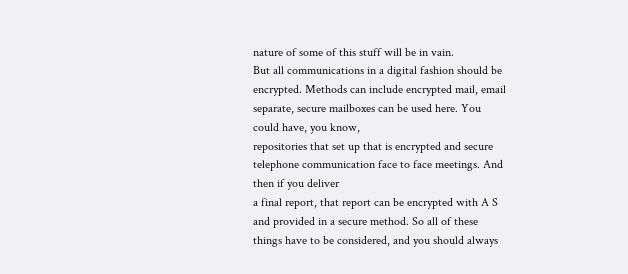nature of some of this stuff will be in vain.
But all communications in a digital fashion should be encrypted. Methods can include encrypted mail, email separate, secure mailboxes can be used here. You could have, you know,
repositories that set up that is encrypted and secure telephone communication face to face meetings. And then if you deliver
a final report, that report can be encrypted with A S and provided in a secure method. So all of these things have to be considered, and you should always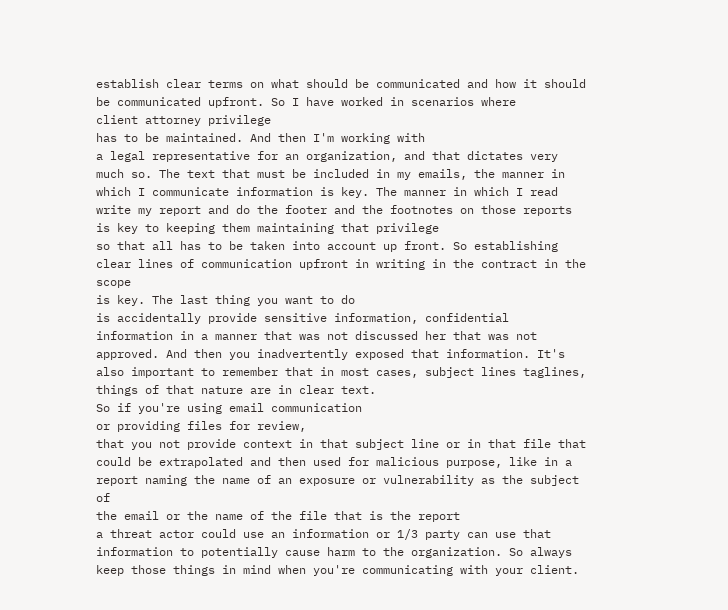establish clear terms on what should be communicated and how it should be communicated upfront. So I have worked in scenarios where
client attorney privilege
has to be maintained. And then I'm working with
a legal representative for an organization, and that dictates very much so. The text that must be included in my emails, the manner in which I communicate information is key. The manner in which I read write my report and do the footer and the footnotes on those reports
is key to keeping them maintaining that privilege
so that all has to be taken into account up front. So establishing clear lines of communication upfront in writing in the contract in the scope
is key. The last thing you want to do
is accidentally provide sensitive information, confidential information in a manner that was not discussed her that was not approved. And then you inadvertently exposed that information. It's also important to remember that in most cases, subject lines taglines, things of that nature are in clear text.
So if you're using email communication
or providing files for review,
that you not provide context in that subject line or in that file that could be extrapolated and then used for malicious purpose, like in a report naming the name of an exposure or vulnerability as the subject of
the email or the name of the file that is the report
a threat actor could use an information or 1/3 party can use that information to potentially cause harm to the organization. So always keep those things in mind when you're communicating with your client.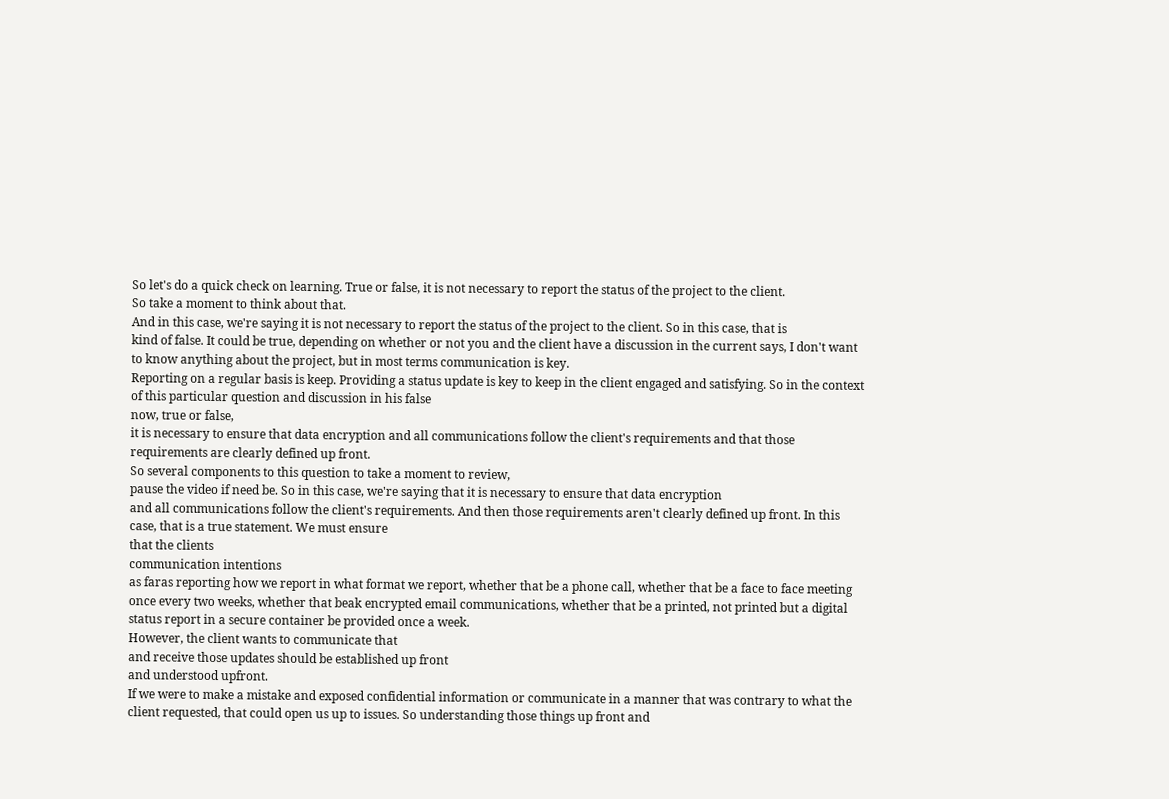So let's do a quick check on learning. True or false, it is not necessary to report the status of the project to the client.
So take a moment to think about that.
And in this case, we're saying it is not necessary to report the status of the project to the client. So in this case, that is
kind of false. It could be true, depending on whether or not you and the client have a discussion in the current says, I don't want to know anything about the project, but in most terms communication is key.
Reporting on a regular basis is keep. Providing a status update is key to keep in the client engaged and satisfying. So in the context of this particular question and discussion in his false
now, true or false,
it is necessary to ensure that data encryption and all communications follow the client's requirements and that those requirements are clearly defined up front.
So several components to this question to take a moment to review,
pause the video if need be. So in this case, we're saying that it is necessary to ensure that data encryption
and all communications follow the client's requirements. And then those requirements aren't clearly defined up front. In this case, that is a true statement. We must ensure
that the clients
communication intentions
as faras reporting how we report in what format we report, whether that be a phone call, whether that be a face to face meeting once every two weeks, whether that beak encrypted email communications, whether that be a printed, not printed but a digital status report in a secure container be provided once a week.
However, the client wants to communicate that
and receive those updates should be established up front
and understood upfront.
If we were to make a mistake and exposed confidential information or communicate in a manner that was contrary to what the client requested, that could open us up to issues. So understanding those things up front and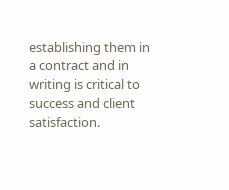establishing them in a contract and in writing is critical to success and client satisfaction.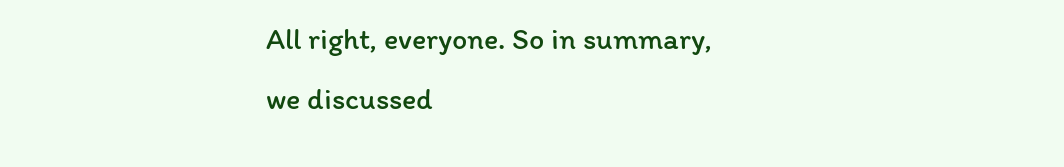All right, everyone. So in summary, we discussed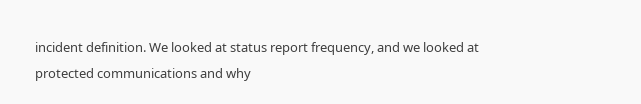incident definition. We looked at status report frequency, and we looked at protected communications and why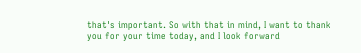that's important. So with that in mind, I want to thank you for your time today, and I look forward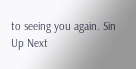to seeing you again. Sin
Up Next